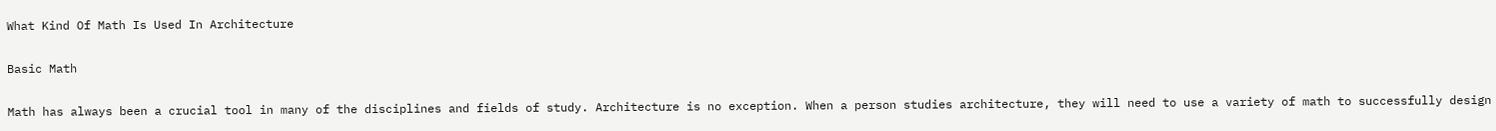What Kind Of Math Is Used In Architecture

Basic Math

Math has always been a crucial tool in many of the disciplines and fields of study. Architecture is no exception. When a person studies architecture, they will need to use a variety of math to successfully design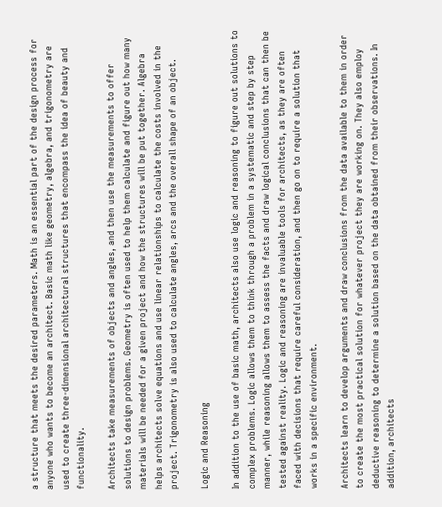a structure that meets the desired parameters. Math is an essential part of the design process for anyone who wants to become an architect. Basic math like geometry, algebra, and trigonometry are used to create three-dimensional architectural structures that encompass the idea of beauty and functionality.

Architects take measurements of objects and angles, and then use the measurements to offer solutions to design problems. Geometry is often used to help them calculate and figure out how many materials will be needed for a given project and how the structures will be put together. Algebra helps architects solve equations and use linear relationships to calculate the costs involved in the project. Trigonometry is also used to calculate angles, arcs and the overall shape of an object.

Logic and Reasoning

In addition to the use of basic math, architects also use logic and reasoning to figure out solutions to complex problems. Logic allows them to think through a problem in a systematic and step by step manner, while reasoning allows them to assess the facts and draw logical conclusions that can then be tested against reality. Logic and reasoning are invaluable tools for architects, as they are often faced with decisions that require careful consideration, and then go on to require a solution that works in a specific environment.

Architects learn to develop arguments and draw conclusions from the data available to them in order to create the most practical solution for whatever project they are working on. They also employ deductive reasoning to determine a solution based on the data obtained from their observations. In addition, architects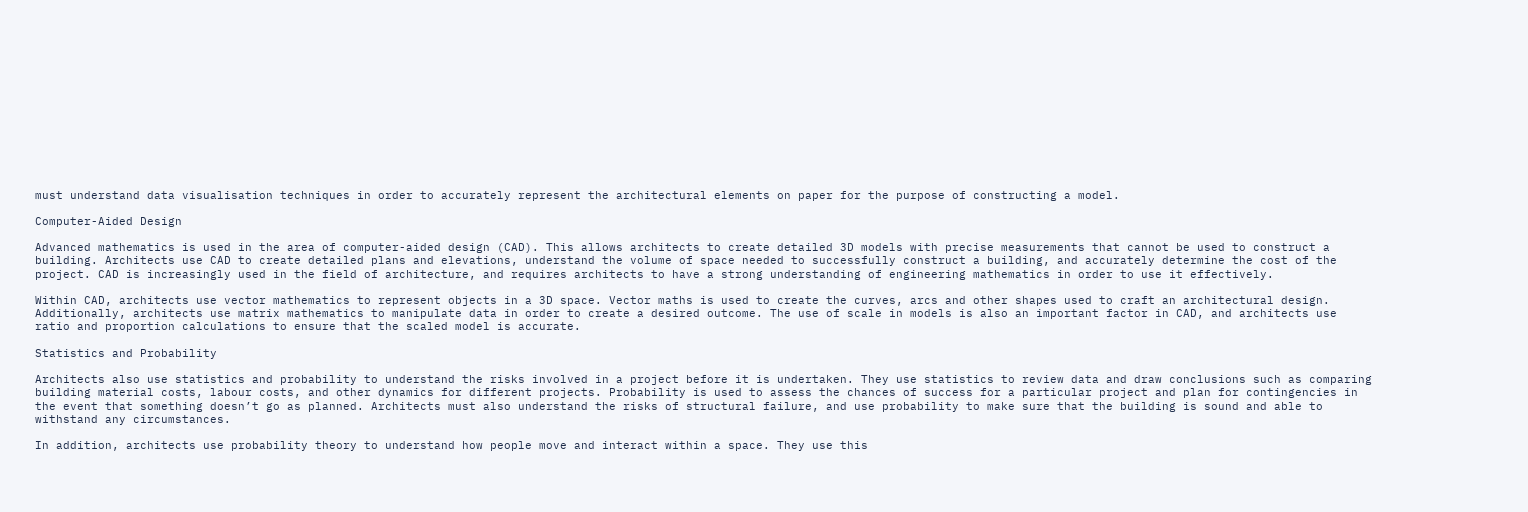must understand data visualisation techniques in order to accurately represent the architectural elements on paper for the purpose of constructing a model.

Computer-Aided Design

Advanced mathematics is used in the area of computer-aided design (CAD). This allows architects to create detailed 3D models with precise measurements that cannot be used to construct a building. Architects use CAD to create detailed plans and elevations, understand the volume of space needed to successfully construct a building, and accurately determine the cost of the project. CAD is increasingly used in the field of architecture, and requires architects to have a strong understanding of engineering mathematics in order to use it effectively.

Within CAD, architects use vector mathematics to represent objects in a 3D space. Vector maths is used to create the curves, arcs and other shapes used to craft an architectural design. Additionally, architects use matrix mathematics to manipulate data in order to create a desired outcome. The use of scale in models is also an important factor in CAD, and architects use ratio and proportion calculations to ensure that the scaled model is accurate.

Statistics and Probability

Architects also use statistics and probability to understand the risks involved in a project before it is undertaken. They use statistics to review data and draw conclusions such as comparing building material costs, labour costs, and other dynamics for different projects. Probability is used to assess the chances of success for a particular project and plan for contingencies in the event that something doesn’t go as planned. Architects must also understand the risks of structural failure, and use probability to make sure that the building is sound and able to withstand any circumstances.

In addition, architects use probability theory to understand how people move and interact within a space. They use this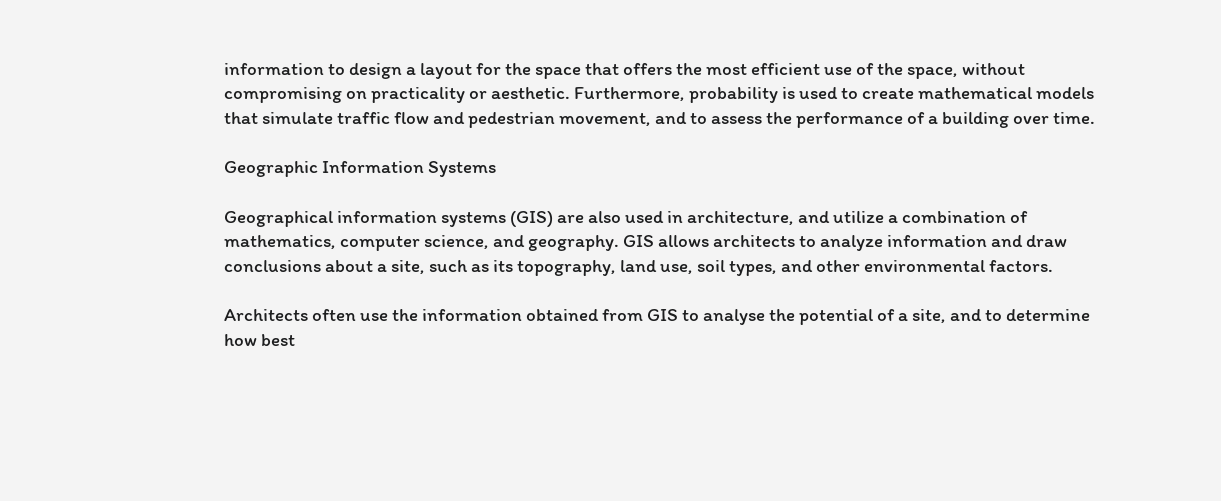information to design a layout for the space that offers the most efficient use of the space, without compromising on practicality or aesthetic. Furthermore, probability is used to create mathematical models that simulate traffic flow and pedestrian movement, and to assess the performance of a building over time.

Geographic Information Systems

Geographical information systems (GIS) are also used in architecture, and utilize a combination of mathematics, computer science, and geography. GIS allows architects to analyze information and draw conclusions about a site, such as its topography, land use, soil types, and other environmental factors.

Architects often use the information obtained from GIS to analyse the potential of a site, and to determine how best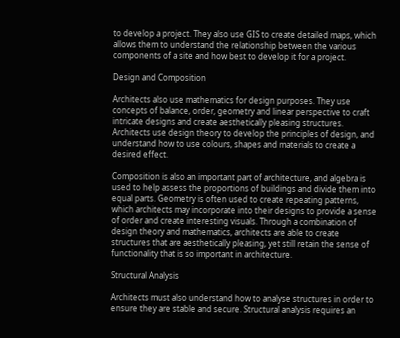to develop a project. They also use GIS to create detailed maps, which allows them to understand the relationship between the various components of a site and how best to develop it for a project.

Design and Composition

Architects also use mathematics for design purposes. They use concepts of balance, order, geometry and linear perspective to craft intricate designs and create aesthetically pleasing structures. Architects use design theory to develop the principles of design, and understand how to use colours, shapes and materials to create a desired effect.

Composition is also an important part of architecture, and algebra is used to help assess the proportions of buildings and divide them into equal parts. Geometry is often used to create repeating patterns, which architects may incorporate into their designs to provide a sense of order and create interesting visuals. Through a combination of design theory and mathematics, architects are able to create structures that are aesthetically pleasing, yet still retain the sense of functionality that is so important in architecture.

Structural Analysis

Architects must also understand how to analyse structures in order to ensure they are stable and secure. Structural analysis requires an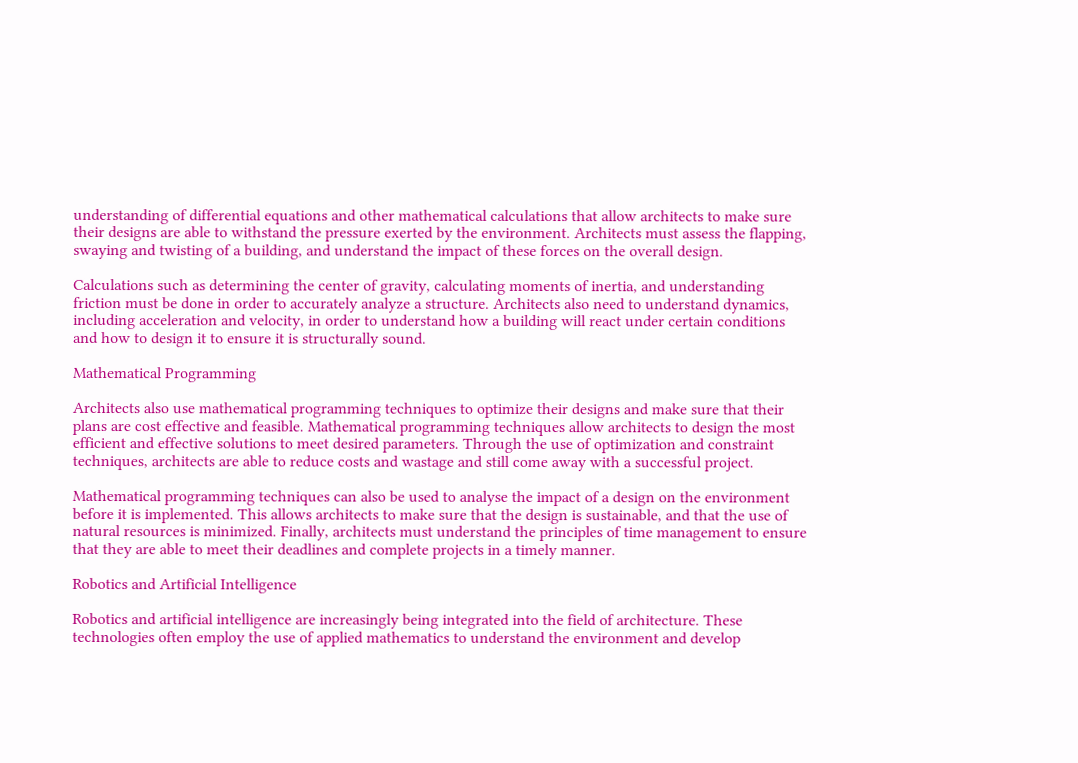understanding of differential equations and other mathematical calculations that allow architects to make sure their designs are able to withstand the pressure exerted by the environment. Architects must assess the flapping, swaying and twisting of a building, and understand the impact of these forces on the overall design.

Calculations such as determining the center of gravity, calculating moments of inertia, and understanding friction must be done in order to accurately analyze a structure. Architects also need to understand dynamics, including acceleration and velocity, in order to understand how a building will react under certain conditions and how to design it to ensure it is structurally sound.

Mathematical Programming

Architects also use mathematical programming techniques to optimize their designs and make sure that their plans are cost effective and feasible. Mathematical programming techniques allow architects to design the most efficient and effective solutions to meet desired parameters. Through the use of optimization and constraint techniques, architects are able to reduce costs and wastage and still come away with a successful project.

Mathematical programming techniques can also be used to analyse the impact of a design on the environment before it is implemented. This allows architects to make sure that the design is sustainable, and that the use of natural resources is minimized. Finally, architects must understand the principles of time management to ensure that they are able to meet their deadlines and complete projects in a timely manner.

Robotics and Artificial Intelligence

Robotics and artificial intelligence are increasingly being integrated into the field of architecture. These technologies often employ the use of applied mathematics to understand the environment and develop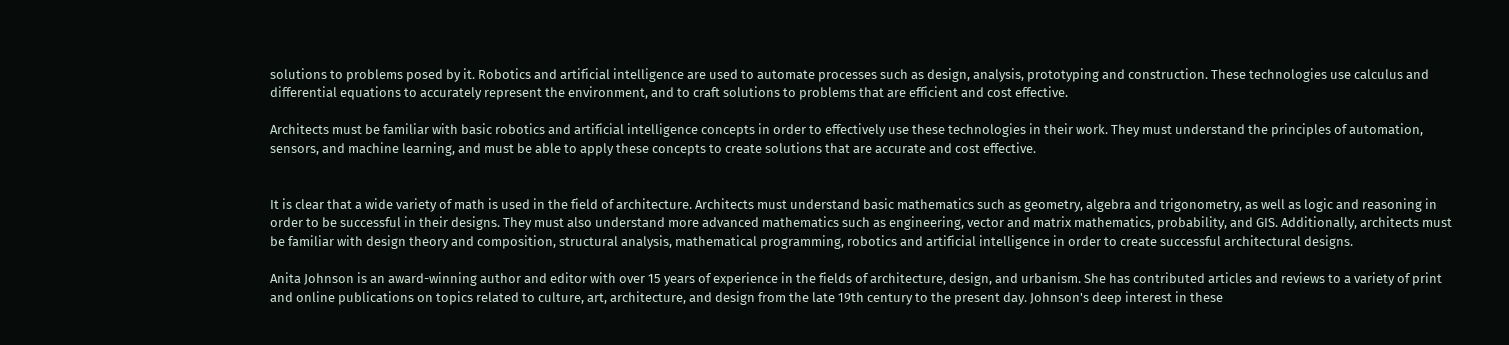solutions to problems posed by it. Robotics and artificial intelligence are used to automate processes such as design, analysis, prototyping and construction. These technologies use calculus and differential equations to accurately represent the environment, and to craft solutions to problems that are efficient and cost effective.

Architects must be familiar with basic robotics and artificial intelligence concepts in order to effectively use these technologies in their work. They must understand the principles of automation, sensors, and machine learning, and must be able to apply these concepts to create solutions that are accurate and cost effective.


It is clear that a wide variety of math is used in the field of architecture. Architects must understand basic mathematics such as geometry, algebra and trigonometry, as well as logic and reasoning in order to be successful in their designs. They must also understand more advanced mathematics such as engineering, vector and matrix mathematics, probability, and GIS. Additionally, architects must be familiar with design theory and composition, structural analysis, mathematical programming, robotics and artificial intelligence in order to create successful architectural designs.

Anita Johnson is an award-winning author and editor with over 15 years of experience in the fields of architecture, design, and urbanism. She has contributed articles and reviews to a variety of print and online publications on topics related to culture, art, architecture, and design from the late 19th century to the present day. Johnson's deep interest in these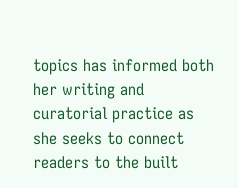topics has informed both her writing and curatorial practice as she seeks to connect readers to the built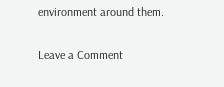environment around them.

Leave a Comment